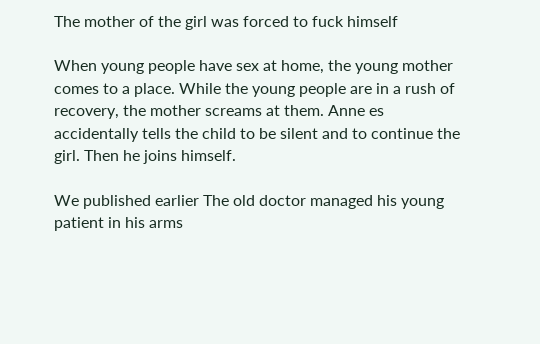The mother of the girl was forced to fuck himself

When young people have sex at home, the young mother comes to a place. While the young people are in a rush of recovery, the mother screams at them. Anne es accidentally tells the child to be silent and to continue the girl. Then he joins himself.

We published earlier The old doctor managed his young patient in his arms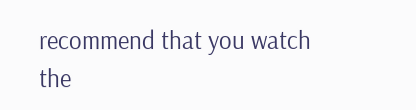recommend that you watch the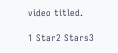video titled.

1 Star2 Stars3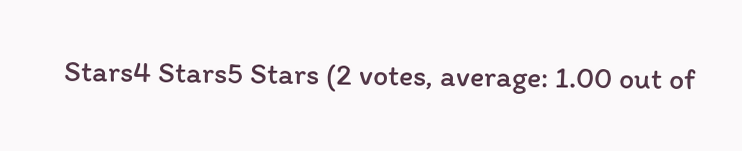Stars4 Stars5 Stars (2 votes, average: 1.00 out of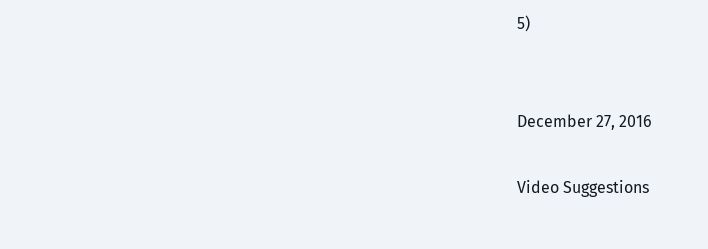5)


December 27, 2016

Video Suggestions